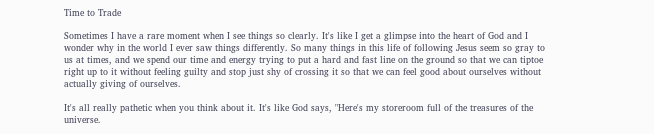Time to Trade

Sometimes I have a rare moment when I see things so clearly. It's like I get a glimpse into the heart of God and I wonder why in the world I ever saw things differently. So many things in this life of following Jesus seem so gray to us at times, and we spend our time and energy trying to put a hard and fast line on the ground so that we can tiptoe right up to it without feeling guilty and stop just shy of crossing it so that we can feel good about ourselves without actually giving of ourselves.

It's all really pathetic when you think about it. It's like God says, "Here's my storeroom full of the treasures of the universe.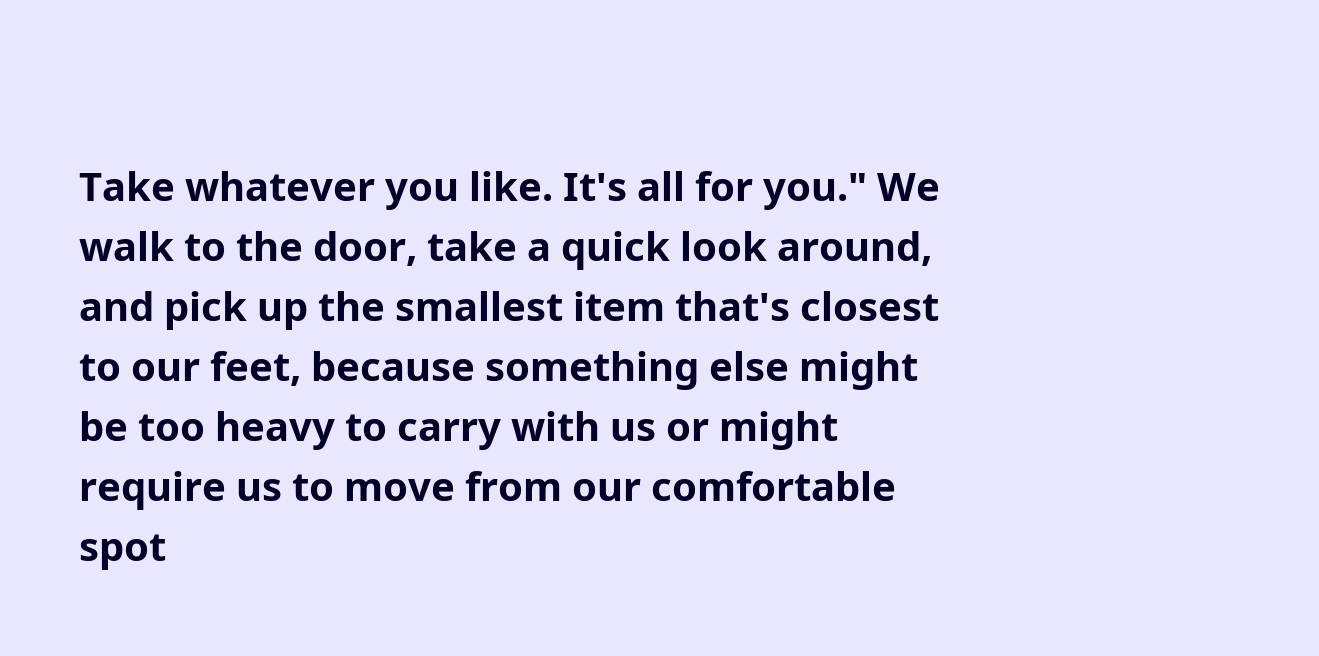Take whatever you like. It's all for you." We walk to the door, take a quick look around, and pick up the smallest item that's closest to our feet, because something else might be too heavy to carry with us or might require us to move from our comfortable spot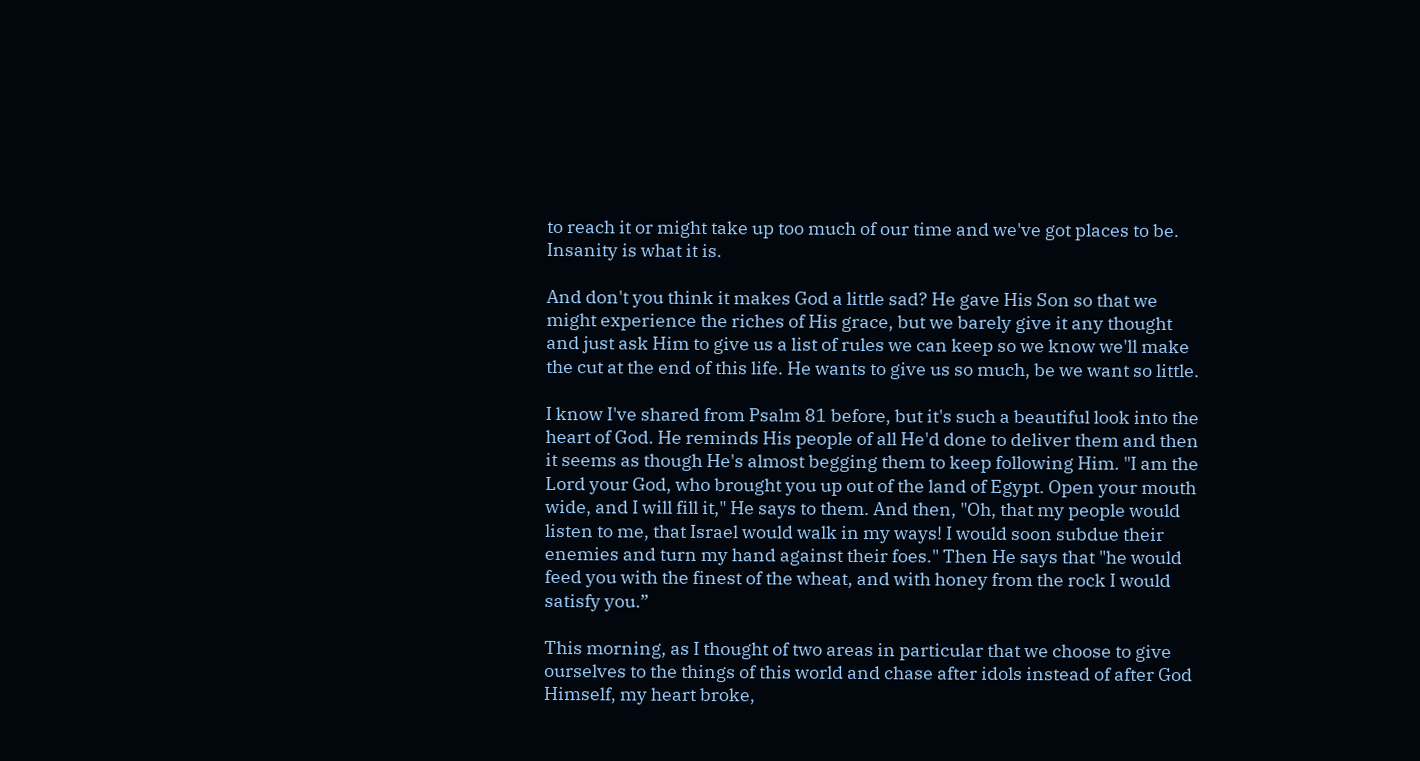to reach it or might take up too much of our time and we've got places to be. Insanity is what it is.

And don't you think it makes God a little sad? He gave His Son so that we might experience the riches of His grace, but we barely give it any thought and just ask Him to give us a list of rules we can keep so we know we'll make the cut at the end of this life. He wants to give us so much, be we want so little.

I know I've shared from Psalm 81 before, but it's such a beautiful look into the heart of God. He reminds His people of all He'd done to deliver them and then it seems as though He's almost begging them to keep following Him. "I am the Lord your God, who brought you up out of the land of Egypt. Open your mouth wide, and I will fill it," He says to them. And then, "Oh, that my people would listen to me, that Israel would walk in my ways! I would soon subdue their enemies and turn my hand against their foes." Then He says that "he would feed you with the finest of the wheat, and with honey from the rock I would satisfy you.”

This morning, as I thought of two areas in particular that we choose to give ourselves to the things of this world and chase after idols instead of after God Himself, my heart broke,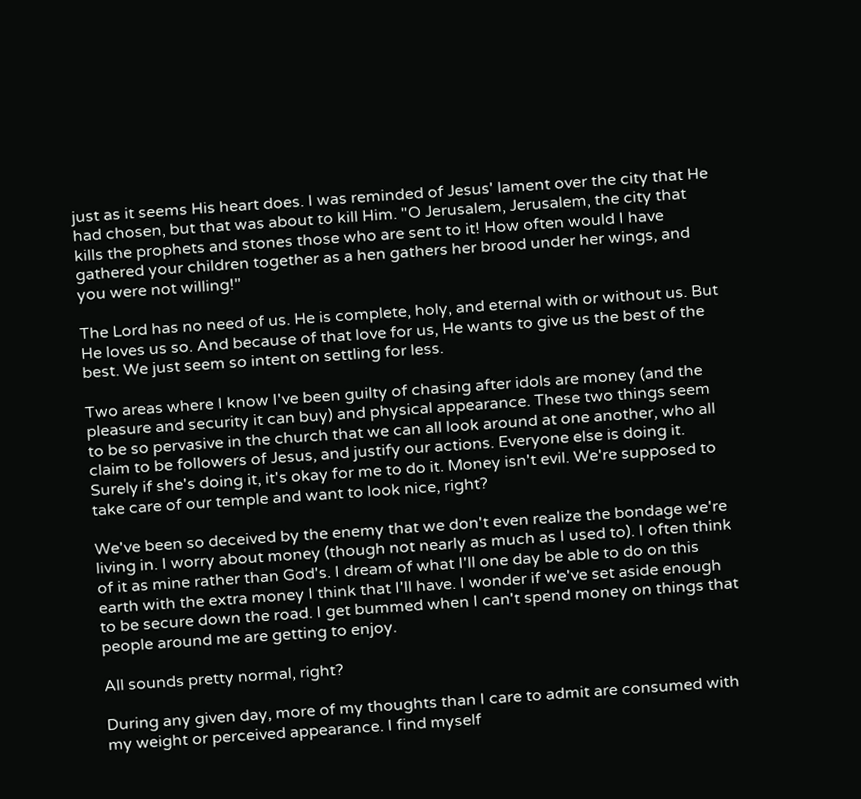just as it seems His heart does. I was reminded of Jesus' lament over the city that He had chosen, but that was about to kill Him. "O Jerusalem, Jerusalem, the city that kills the prophets and stones those who are sent to it! How often would I have gathered your children together as a hen gathers her brood under her wings, and you were not willing!"

The Lord has no need of us. He is complete, holy, and eternal with or without us. But He loves us so. And because of that love for us, He wants to give us the best of the best. We just seem so intent on settling for less.

Two areas where I know I've been guilty of chasing after idols are money (and the pleasure and security it can buy) and physical appearance. These two things seem to be so pervasive in the church that we can all look around at one another, who all claim to be followers of Jesus, and justify our actions. Everyone else is doing it. Surely if she's doing it, it's okay for me to do it. Money isn't evil. We're supposed to take care of our temple and want to look nice, right?

We've been so deceived by the enemy that we don't even realize the bondage we're living in. I worry about money (though not nearly as much as I used to). I often think of it as mine rather than God's. I dream of what I'll one day be able to do on this earth with the extra money I think that I'll have. I wonder if we've set aside enough to be secure down the road. I get bummed when I can't spend money on things that people around me are getting to enjoy.

All sounds pretty normal, right?

During any given day, more of my thoughts than I care to admit are consumed with my weight or perceived appearance. I find myself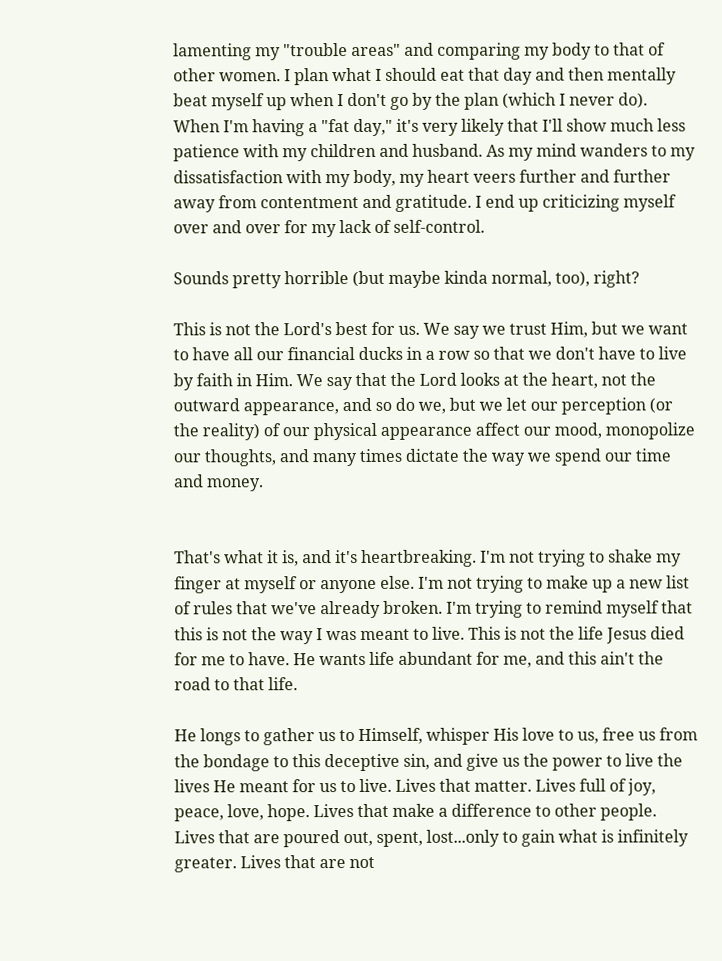lamenting my "trouble areas" and comparing my body to that of other women. I plan what I should eat that day and then mentally beat myself up when I don't go by the plan (which I never do). When I'm having a "fat day," it's very likely that I'll show much less patience with my children and husband. As my mind wanders to my dissatisfaction with my body, my heart veers further and further away from contentment and gratitude. I end up criticizing myself over and over for my lack of self-control.

Sounds pretty horrible (but maybe kinda normal, too), right?

This is not the Lord's best for us. We say we trust Him, but we want to have all our financial ducks in a row so that we don't have to live by faith in Him. We say that the Lord looks at the heart, not the outward appearance, and so do we, but we let our perception (or the reality) of our physical appearance affect our mood, monopolize our thoughts, and many times dictate the way we spend our time and money.


That's what it is, and it's heartbreaking. I'm not trying to shake my finger at myself or anyone else. I'm not trying to make up a new list of rules that we've already broken. I'm trying to remind myself that this is not the way I was meant to live. This is not the life Jesus died for me to have. He wants life abundant for me, and this ain't the road to that life.

He longs to gather us to Himself, whisper His love to us, free us from the bondage to this deceptive sin, and give us the power to live the lives He meant for us to live. Lives that matter. Lives full of joy, peace, love, hope. Lives that make a difference to other people. Lives that are poured out, spent, lost...only to gain what is infinitely greater. Lives that are not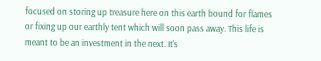focused on storing up treasure here on this earth bound for flames or fixing up our earthly tent which will soon pass away. This life is meant to be an investment in the next. It's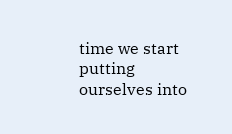time we start putting ourselves into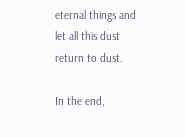eternal things and let all this dust return to dust.

In the end,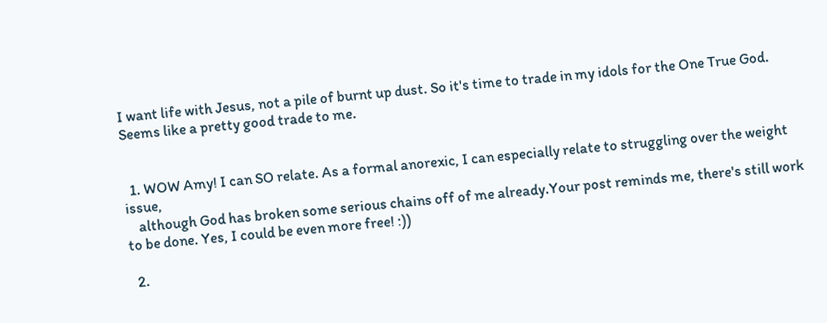I want life with Jesus, not a pile of burnt up dust. So it's time to trade in my idols for the One True God. Seems like a pretty good trade to me.


  1. WOW Amy! I can SO relate. As a formal anorexic, I can especially relate to struggling over the weight issue,
    although God has broken some serious chains off of me already.Your post reminds me, there's still work to be done. Yes, I could be even more free! :))

  2.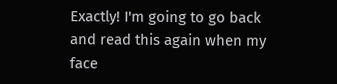Exactly! I'm going to go back and read this again when my face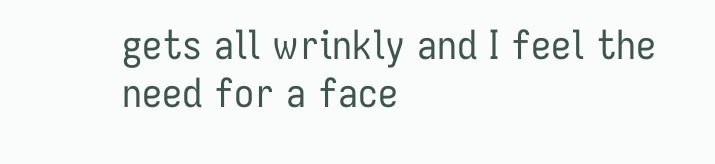gets all wrinkly and I feel the need for a face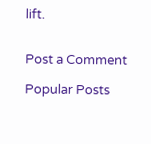lift.


Post a Comment

Popular Posts